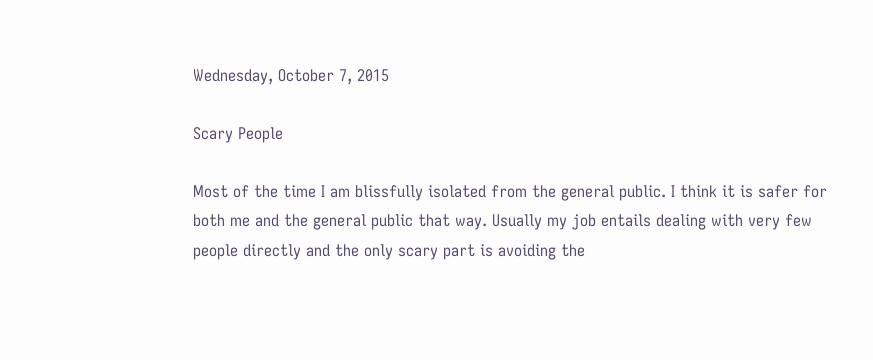Wednesday, October 7, 2015

Scary People

Most of the time I am blissfully isolated from the general public. I think it is safer for both me and the general public that way. Usually my job entails dealing with very few people directly and the only scary part is avoiding the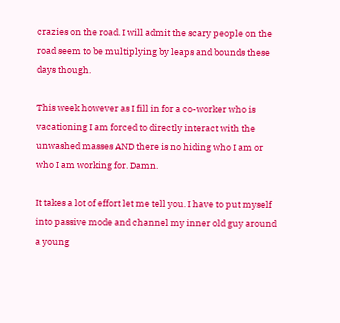crazies on the road. I will admit the scary people on the road seem to be multiplying by leaps and bounds these days though.

This week however as I fill in for a co-worker who is vacationing I am forced to directly interact with the unwashed masses AND there is no hiding who I am or who I am working for. Damn.

It takes a lot of effort let me tell you. I have to put myself into passive mode and channel my inner old guy around a young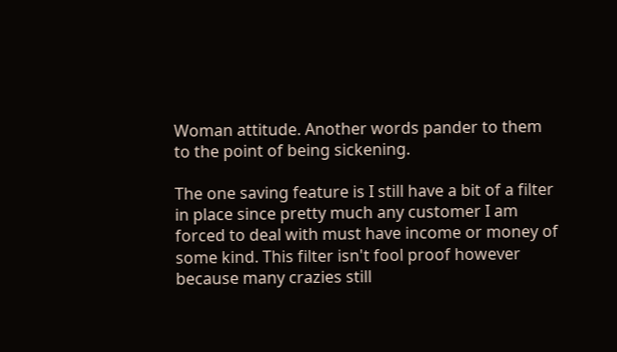Woman attitude. Another words pander to them to the point of being sickening.

The one saving feature is I still have a bit of a filter in place since pretty much any customer I am forced to deal with must have income or money of some kind. This filter isn't fool proof however because many crazies still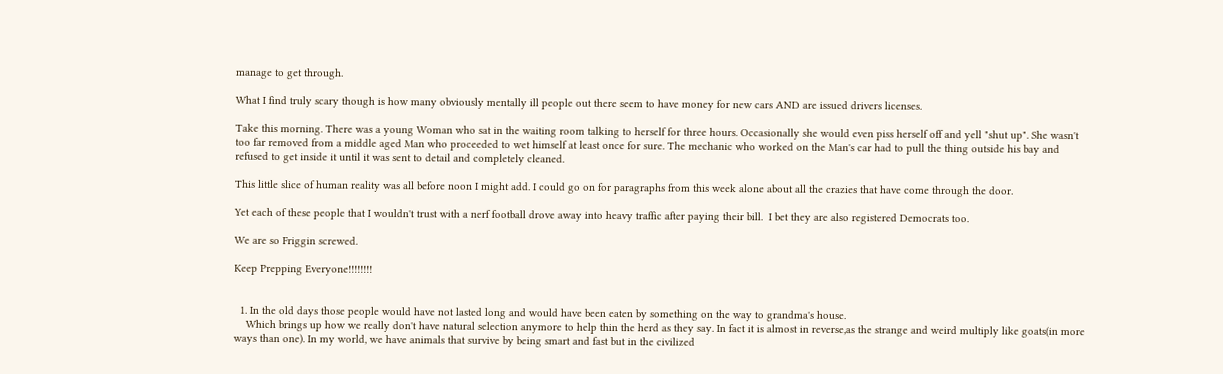manage to get through.

What I find truly scary though is how many obviously mentally ill people out there seem to have money for new cars AND are issued drivers licenses.

Take this morning. There was a young Woman who sat in the waiting room talking to herself for three hours. Occasionally she would even piss herself off and yell "shut up". She wasn't too far removed from a middle aged Man who proceeded to wet himself at least once for sure. The mechanic who worked on the Man's car had to pull the thing outside his bay and refused to get inside it until it was sent to detail and completely cleaned.

This little slice of human reality was all before noon I might add. I could go on for paragraphs from this week alone about all the crazies that have come through the door.

Yet each of these people that I wouldn't trust with a nerf football drove away into heavy traffic after paying their bill.  I bet they are also registered Democrats too.

We are so Friggin screwed.

Keep Prepping Everyone!!!!!!!!


  1. In the old days those people would have not lasted long and would have been eaten by something on the way to grandma's house.
    Which brings up how we really don't have natural selection anymore to help thin the herd as they say. In fact it is almost in reverse,as the strange and weird multiply like goats(in more ways than one). In my world, we have animals that survive by being smart and fast but in the civilized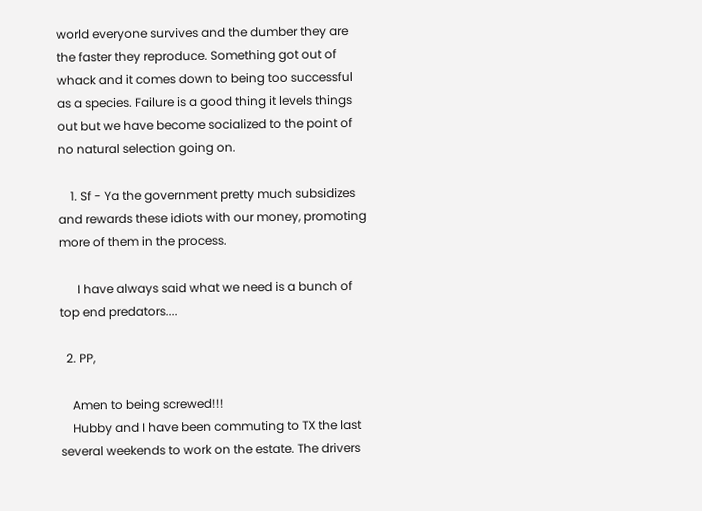world everyone survives and the dumber they are the faster they reproduce. Something got out of whack and it comes down to being too successful as a species. Failure is a good thing it levels things out but we have become socialized to the point of no natural selection going on.

    1. Sf - Ya the government pretty much subsidizes and rewards these idiots with our money, promoting more of them in the process.

      I have always said what we need is a bunch of top end predators....

  2. PP,

    Amen to being screwed!!!
    Hubby and I have been commuting to TX the last several weekends to work on the estate. The drivers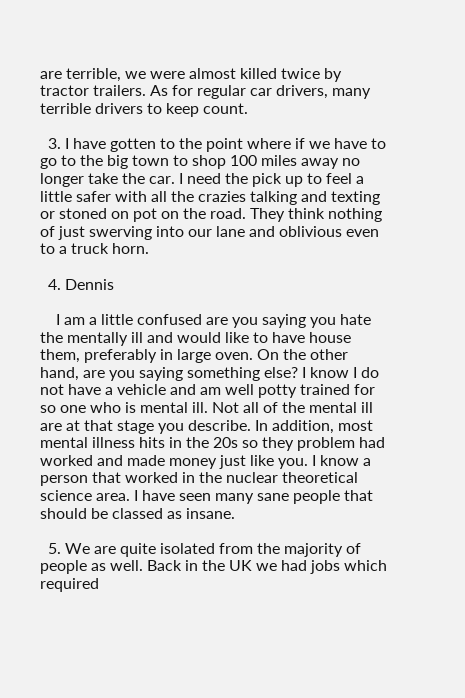are terrible, we were almost killed twice by tractor trailers. As for regular car drivers, many terrible drivers to keep count.

  3. I have gotten to the point where if we have to go to the big town to shop 100 miles away no longer take the car. I need the pick up to feel a little safer with all the crazies talking and texting or stoned on pot on the road. They think nothing of just swerving into our lane and oblivious even to a truck horn.

  4. Dennis

    I am a little confused are you saying you hate the mentally ill and would like to have house them, preferably in large oven. On the other hand, are you saying something else? I know I do not have a vehicle and am well potty trained for so one who is mental ill. Not all of the mental ill are at that stage you describe. In addition, most mental illness hits in the 20s so they problem had worked and made money just like you. I know a person that worked in the nuclear theoretical science area. I have seen many sane people that should be classed as insane.

  5. We are quite isolated from the majority of people as well. Back in the UK we had jobs which required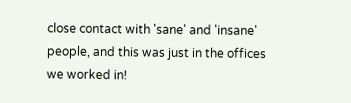close contact with 'sane' and 'insane' people, and this was just in the offices we worked in!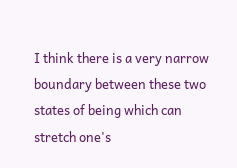I think there is a very narrow boundary between these two states of being which can stretch one's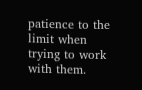patience to the limit when trying to work with them.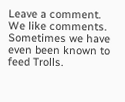Leave a comment. We like comments. Sometimes we have even been known to feed Trolls.